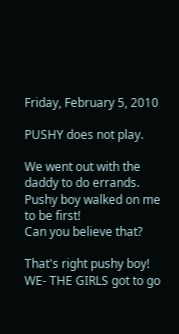Friday, February 5, 2010

PUSHY does not play.

We went out with the daddy to do errands. Pushy boy walked on me to be first!
Can you believe that?

That's right pushy boy! WE- THE GIRLS got to go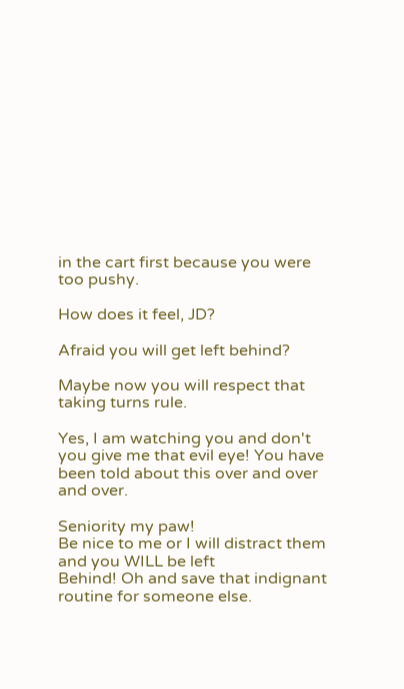in the cart first because you were too pushy.

How does it feel, JD?

Afraid you will get left behind?

Maybe now you will respect that taking turns rule.

Yes, I am watching you and don't you give me that evil eye! You have been told about this over and over and over.

Seniority my paw!
Be nice to me or I will distract them and you WILL be left
Behind! Oh and save that indignant routine for someone else.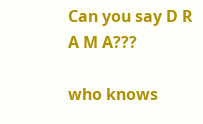Can you say D R A M A???

who knows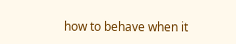how to behave when it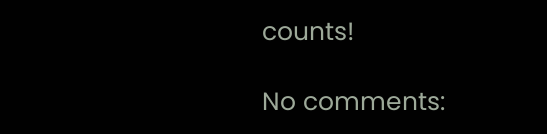counts!

No comments: